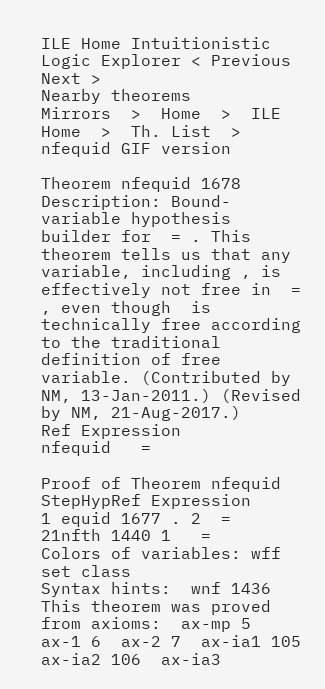ILE Home Intuitionistic Logic Explorer < Previous   Next >
Nearby theorems
Mirrors  >  Home  >  ILE Home  >  Th. List  >  nfequid GIF version

Theorem nfequid 1678
Description: Bound-variable hypothesis builder for  = . This theorem tells us that any variable, including , is effectively not free in  = , even though  is technically free according to the traditional definition of free variable. (Contributed by NM, 13-Jan-2011.) (Revised by NM, 21-Aug-2017.)
Ref Expression
nfequid   =

Proof of Theorem nfequid
StepHypRef Expression
1 equid 1677 . 2  =
21nfth 1440 1   =
Colors of variables: wff set class
Syntax hints:  wnf 1436
This theorem was proved from axioms:  ax-mp 5  ax-1 6  ax-2 7  ax-ia1 105  ax-ia2 106  ax-ia3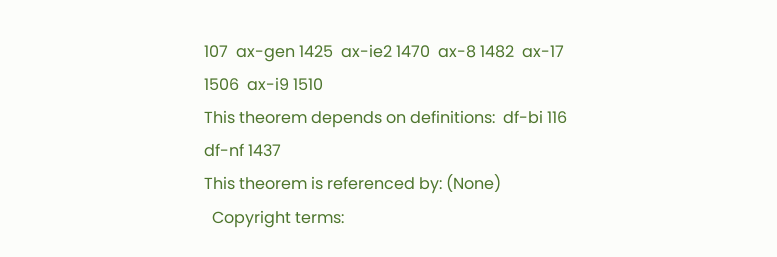107  ax-gen 1425  ax-ie2 1470  ax-8 1482  ax-17 1506  ax-i9 1510
This theorem depends on definitions:  df-bi 116  df-nf 1437
This theorem is referenced by: (None)
  Copyright terms: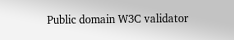Public domain W3C validator